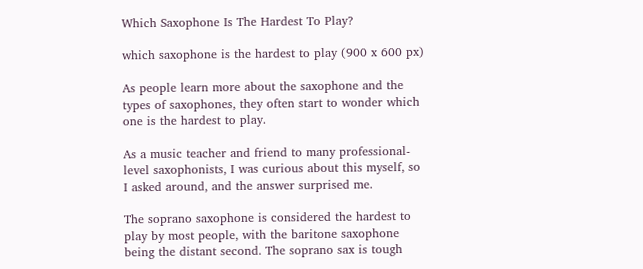Which Saxophone Is The Hardest To Play?

which saxophone is the hardest to play (900 x 600 px)

As people learn more about the saxophone and the types of saxophones, they often start to wonder which one is the hardest to play.

As a music teacher and friend to many professional-level saxophonists, I was curious about this myself, so I asked around, and the answer surprised me.

The soprano saxophone is considered the hardest to play by most people, with the baritone saxophone being the distant second. The soprano sax is tough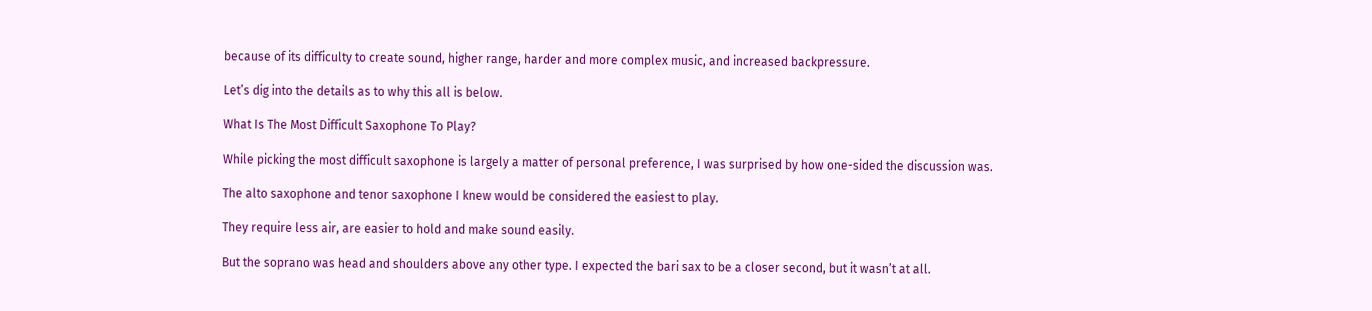because of its difficulty to create sound, higher range, harder and more complex music, and increased backpressure.

Let’s dig into the details as to why this all is below.

What Is The Most Difficult Saxophone To Play?

While picking the most difficult saxophone is largely a matter of personal preference, I was surprised by how one-sided the discussion was.

The alto saxophone and tenor saxophone I knew would be considered the easiest to play.

They require less air, are easier to hold and make sound easily.

But the soprano was head and shoulders above any other type. I expected the bari sax to be a closer second, but it wasn’t at all.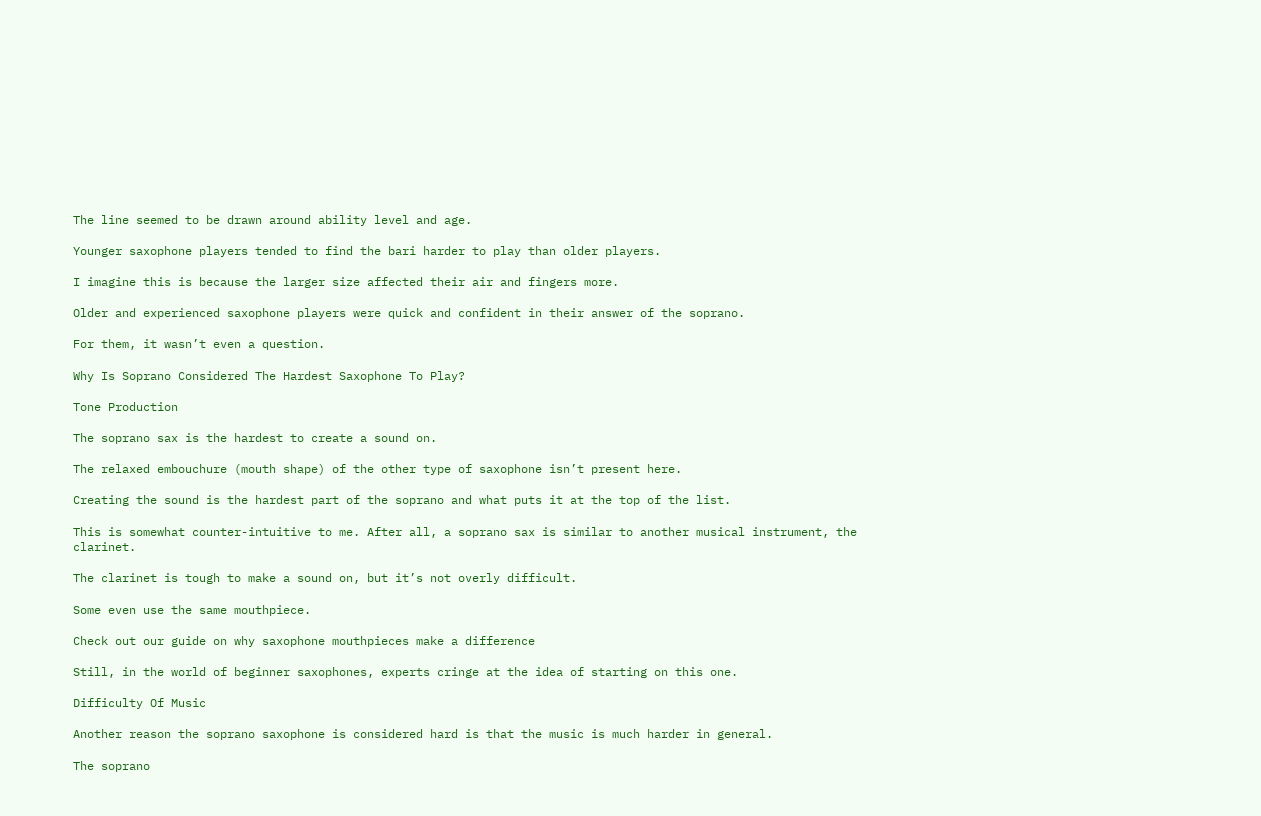The line seemed to be drawn around ability level and age.

Younger saxophone players tended to find the bari harder to play than older players.

I imagine this is because the larger size affected their air and fingers more.

Older and experienced saxophone players were quick and confident in their answer of the soprano.

For them, it wasn’t even a question.

Why Is Soprano Considered The Hardest Saxophone To Play?

Tone Production

The soprano sax is the hardest to create a sound on.

The relaxed embouchure (mouth shape) of the other type of saxophone isn’t present here.

Creating the sound is the hardest part of the soprano and what puts it at the top of the list.

This is somewhat counter-intuitive to me. After all, a soprano sax is similar to another musical instrument, the clarinet.

The clarinet is tough to make a sound on, but it’s not overly difficult.

Some even use the same mouthpiece.

Check out our guide on why saxophone mouthpieces make a difference

Still, in the world of beginner saxophones, experts cringe at the idea of starting on this one.

Difficulty Of Music

Another reason the soprano saxophone is considered hard is that the music is much harder in general.

The soprano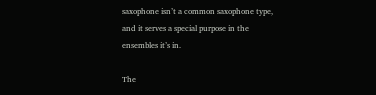saxophone isn’t a common saxophone type, and it serves a special purpose in the ensembles it’s in.

The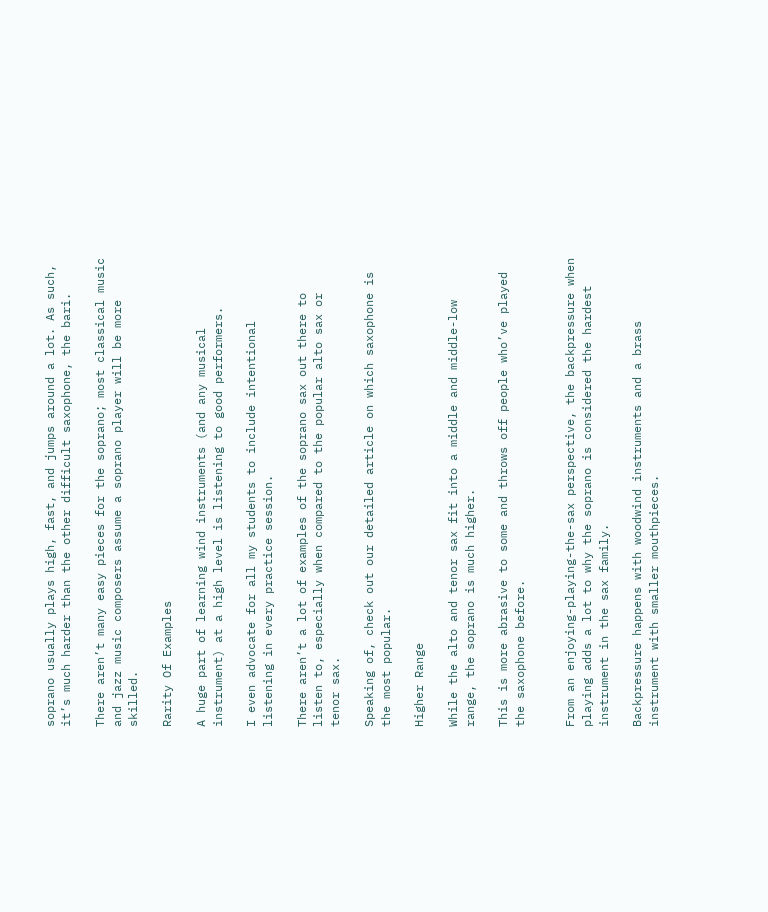soprano usually plays high, fast, and jumps around a lot. As such, it’s much harder than the other difficult saxophone, the bari.

There aren’t many easy pieces for the soprano; most classical music and jazz music composers assume a soprano player will be more skilled.

Rarity Of Examples

A huge part of learning wind instruments (and any musical instrument) at a high level is listening to good performers.

I even advocate for all my students to include intentional listening in every practice session.

There aren’t a lot of examples of the soprano sax out there to listen to, especially when compared to the popular alto sax or tenor sax.

Speaking of, check out our detailed article on which saxophone is the most popular.

Higher Range

While the alto and tenor sax fit into a middle and middle-low range, the soprano is much higher.

This is more abrasive to some and throws off people who’ve played the saxophone before.


From an enjoying-playing-the-sax perspective, the backpressure when playing adds a lot to why the soprano is considered the hardest instrument in the sax family.

Backpressure happens with woodwind instruments and a brass instrument with smaller mouthpieces.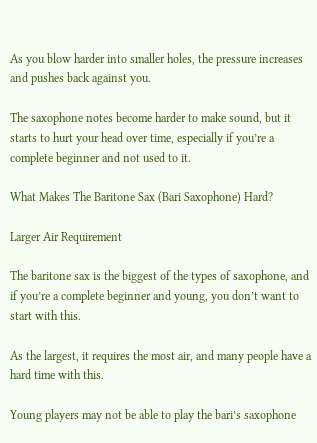As you blow harder into smaller holes, the pressure increases and pushes back against you.

The saxophone notes become harder to make sound, but it starts to hurt your head over time, especially if you’re a complete beginner and not used to it.

What Makes The Baritone Sax (Bari Saxophone) Hard?

Larger Air Requirement

The baritone sax is the biggest of the types of saxophone, and if you’re a complete beginner and young, you don’t want to start with this.

As the largest, it requires the most air, and many people have a hard time with this.

Young players may not be able to play the bari’s saxophone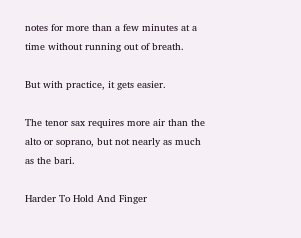notes for more than a few minutes at a time without running out of breath.

But with practice, it gets easier.

The tenor sax requires more air than the alto or soprano, but not nearly as much as the bari.

Harder To Hold And Finger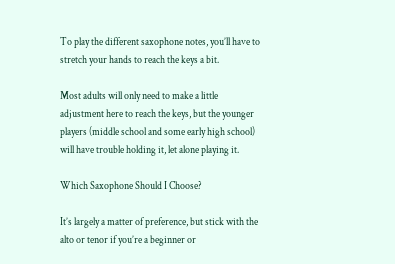To play the different saxophone notes, you’ll have to stretch your hands to reach the keys a bit.

Most adults will only need to make a little adjustment here to reach the keys, but the younger players (middle school and some early high school) will have trouble holding it, let alone playing it.

Which Saxophone Should I Choose?

It’s largely a matter of preference, but stick with the alto or tenor if you’re a beginner or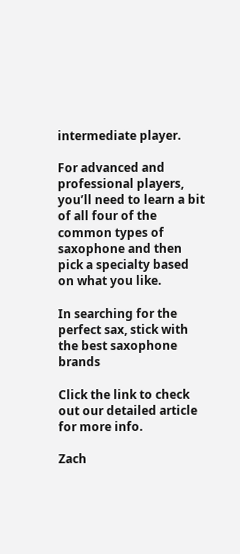intermediate player.

For advanced and professional players, you’ll need to learn a bit of all four of the common types of saxophone and then pick a specialty based on what you like.

In searching for the perfect sax, stick with the best saxophone brands

Click the link to check out our detailed article for more info.

Zach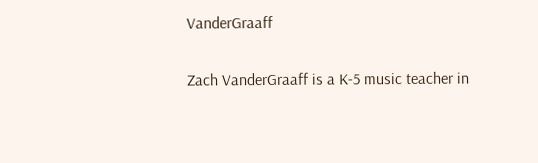VanderGraaff

Zach VanderGraaff is a K-5 music teacher in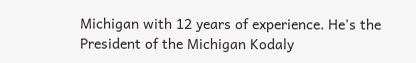Michigan with 12 years of experience. He's the President of the Michigan Kodaly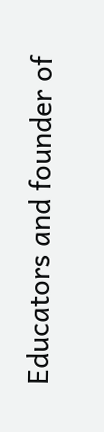Educators and founder of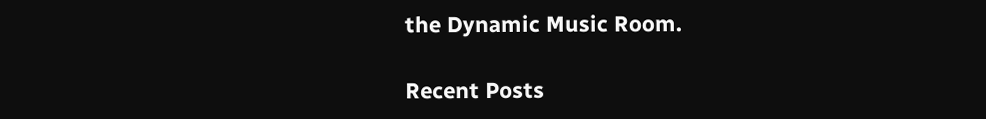the Dynamic Music Room.

Recent Posts